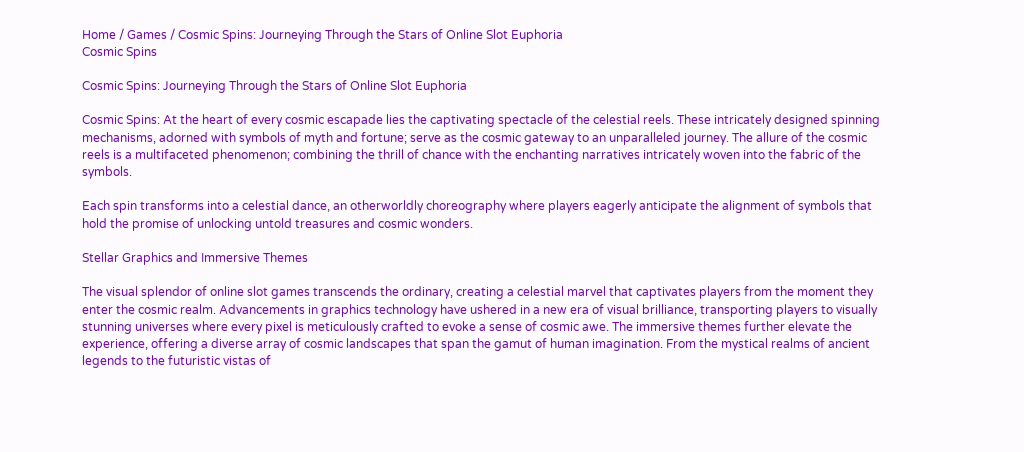Home / Games / Cosmic Spins: Journeying Through the Stars of Online Slot Euphoria
Cosmic Spins

Cosmic Spins: Journeying Through the Stars of Online Slot Euphoria

Cosmic Spins: At the heart of every cosmic escapade lies the captivating spectacle of the celestial reels. These intricately designed spinning mechanisms, adorned with symbols of myth and fortune; serve as the cosmic gateway to an unparalleled journey. The allure of the cosmic reels is a multifaceted phenomenon; combining the thrill of chance with the enchanting narratives intricately woven into the fabric of the symbols.

Each spin transforms into a celestial dance, an otherworldly choreography where players eagerly anticipate the alignment of symbols that hold the promise of unlocking untold treasures and cosmic wonders.

Stellar Graphics and Immersive Themes

The visual splendor of online slot games transcends the ordinary, creating a celestial marvel that captivates players from the moment they enter the cosmic realm. Advancements in graphics technology have ushered in a new era of visual brilliance, transporting players to visually stunning universes where every pixel is meticulously crafted to evoke a sense of cosmic awe. The immersive themes further elevate the experience, offering a diverse array of cosmic landscapes that span the gamut of human imagination. From the mystical realms of ancient legends to the futuristic vistas of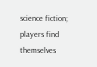science fiction; players find themselves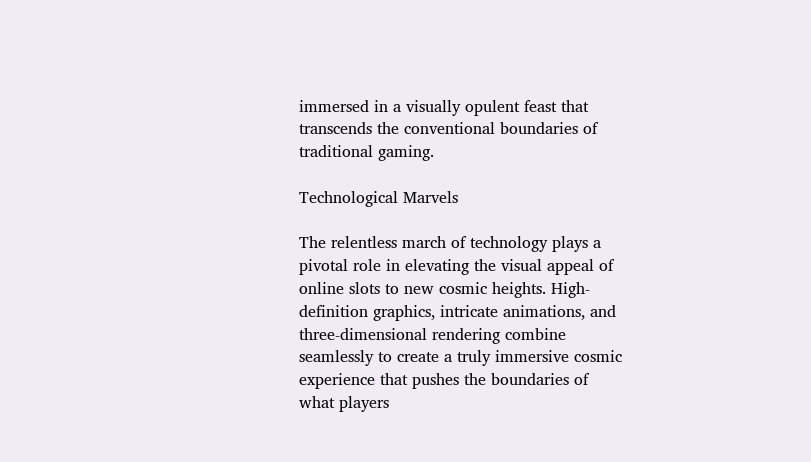immersed in a visually opulent feast that transcends the conventional boundaries of traditional gaming.

Technological Marvels

The relentless march of technology plays a pivotal role in elevating the visual appeal of online slots to new cosmic heights. High-definition graphics, intricate animations, and three-dimensional rendering combine seamlessly to create a truly immersive cosmic experience that pushes the boundaries of what players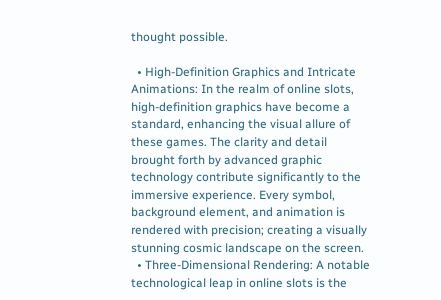thought possible.

  • High-Definition Graphics and Intricate Animations: In the realm of online slots, high-definition graphics have become a standard, enhancing the visual allure of these games. The clarity and detail brought forth by advanced graphic technology contribute significantly to the immersive experience. Every symbol, background element, and animation is rendered with precision; creating a visually stunning cosmic landscape on the screen.
  • Three-Dimensional Rendering: A notable technological leap in online slots is the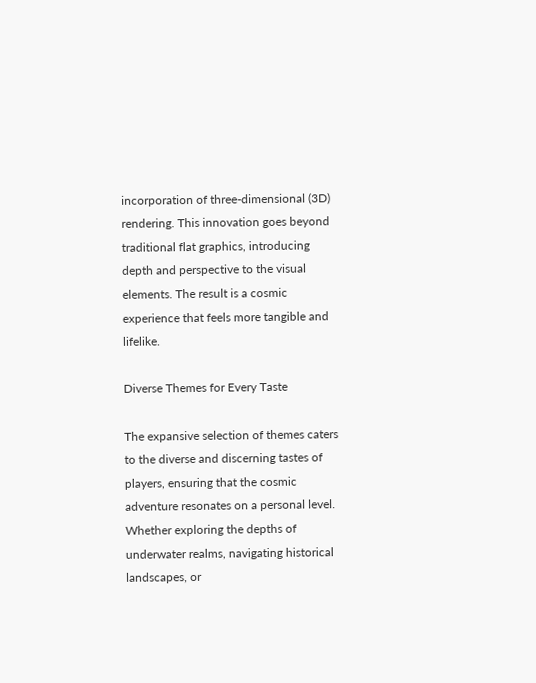incorporation of three-dimensional (3D) rendering. This innovation goes beyond traditional flat graphics, introducing depth and perspective to the visual elements. The result is a cosmic experience that feels more tangible and lifelike.

Diverse Themes for Every Taste

The expansive selection of themes caters to the diverse and discerning tastes of players, ensuring that the cosmic adventure resonates on a personal level. Whether exploring the depths of underwater realms, navigating historical landscapes, or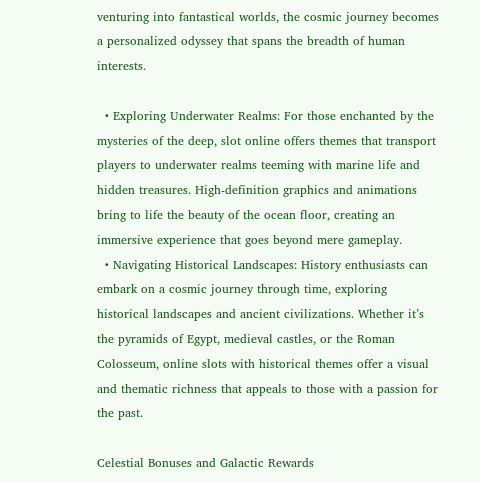venturing into fantastical worlds, the cosmic journey becomes a personalized odyssey that spans the breadth of human interests.

  • Exploring Underwater Realms: For those enchanted by the mysteries of the deep, slot online offers themes that transport players to underwater realms teeming with marine life and hidden treasures. High-definition graphics and animations bring to life the beauty of the ocean floor, creating an immersive experience that goes beyond mere gameplay.
  • Navigating Historical Landscapes: History enthusiasts can embark on a cosmic journey through time, exploring historical landscapes and ancient civilizations. Whether it’s the pyramids of Egypt, medieval castles, or the Roman Colosseum, online slots with historical themes offer a visual and thematic richness that appeals to those with a passion for the past.

Celestial Bonuses and Galactic Rewards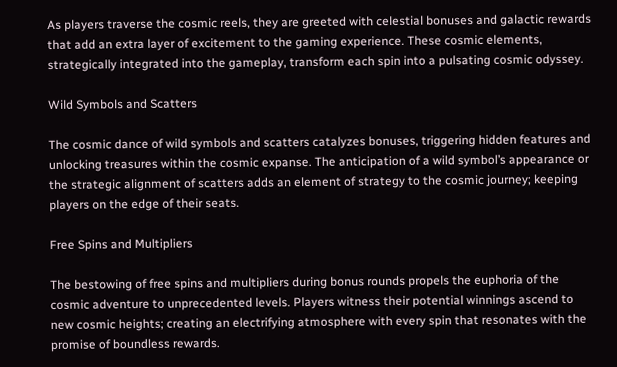As players traverse the cosmic reels, they are greeted with celestial bonuses and galactic rewards that add an extra layer of excitement to the gaming experience. These cosmic elements, strategically integrated into the gameplay, transform each spin into a pulsating cosmic odyssey.

Wild Symbols and Scatters

The cosmic dance of wild symbols and scatters catalyzes bonuses, triggering hidden features and unlocking treasures within the cosmic expanse. The anticipation of a wild symbol’s appearance or the strategic alignment of scatters adds an element of strategy to the cosmic journey; keeping players on the edge of their seats.

Free Spins and Multipliers

The bestowing of free spins and multipliers during bonus rounds propels the euphoria of the cosmic adventure to unprecedented levels. Players witness their potential winnings ascend to new cosmic heights; creating an electrifying atmosphere with every spin that resonates with the promise of boundless rewards.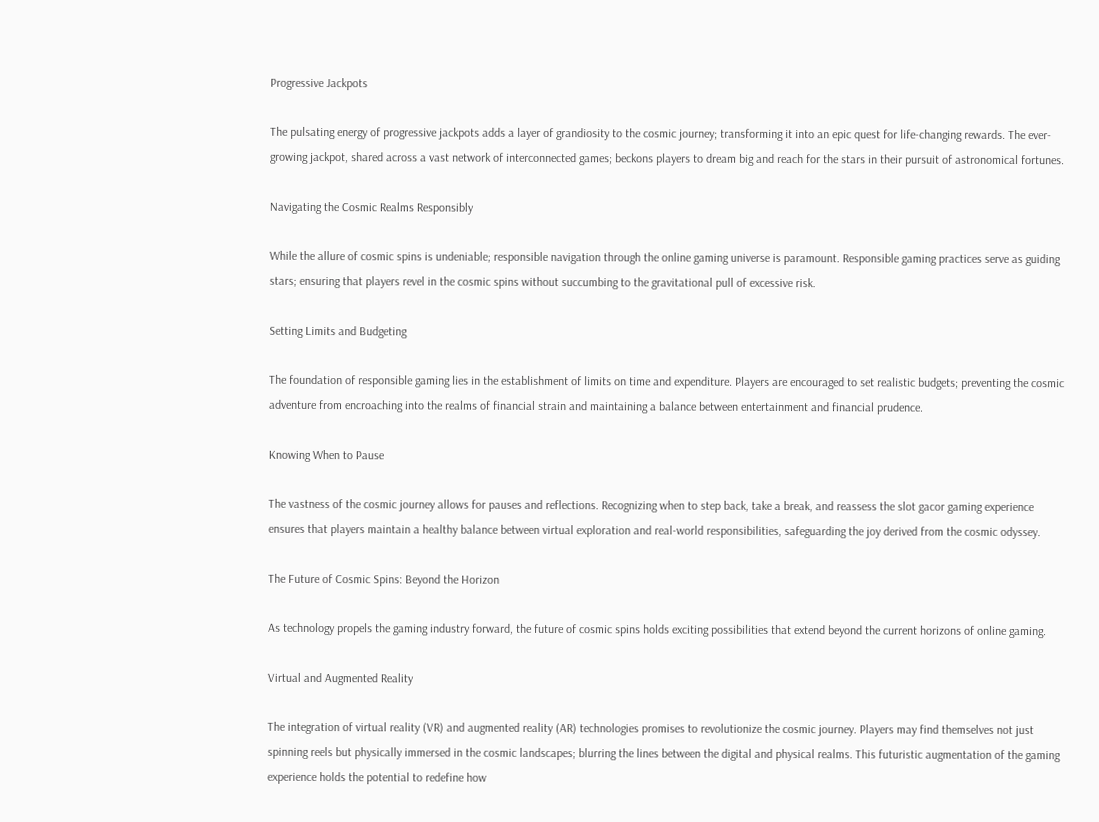Progressive Jackpots

The pulsating energy of progressive jackpots adds a layer of grandiosity to the cosmic journey; transforming it into an epic quest for life-changing rewards. The ever-growing jackpot, shared across a vast network of interconnected games; beckons players to dream big and reach for the stars in their pursuit of astronomical fortunes.

Navigating the Cosmic Realms Responsibly

While the allure of cosmic spins is undeniable; responsible navigation through the online gaming universe is paramount. Responsible gaming practices serve as guiding stars; ensuring that players revel in the cosmic spins without succumbing to the gravitational pull of excessive risk.

Setting Limits and Budgeting

The foundation of responsible gaming lies in the establishment of limits on time and expenditure. Players are encouraged to set realistic budgets; preventing the cosmic adventure from encroaching into the realms of financial strain and maintaining a balance between entertainment and financial prudence.

Knowing When to Pause

The vastness of the cosmic journey allows for pauses and reflections. Recognizing when to step back, take a break, and reassess the slot gacor gaming experience ensures that players maintain a healthy balance between virtual exploration and real-world responsibilities, safeguarding the joy derived from the cosmic odyssey.

The Future of Cosmic Spins: Beyond the Horizon

As technology propels the gaming industry forward, the future of cosmic spins holds exciting possibilities that extend beyond the current horizons of online gaming.

Virtual and Augmented Reality

The integration of virtual reality (VR) and augmented reality (AR) technologies promises to revolutionize the cosmic journey. Players may find themselves not just spinning reels but physically immersed in the cosmic landscapes; blurring the lines between the digital and physical realms. This futuristic augmentation of the gaming experience holds the potential to redefine how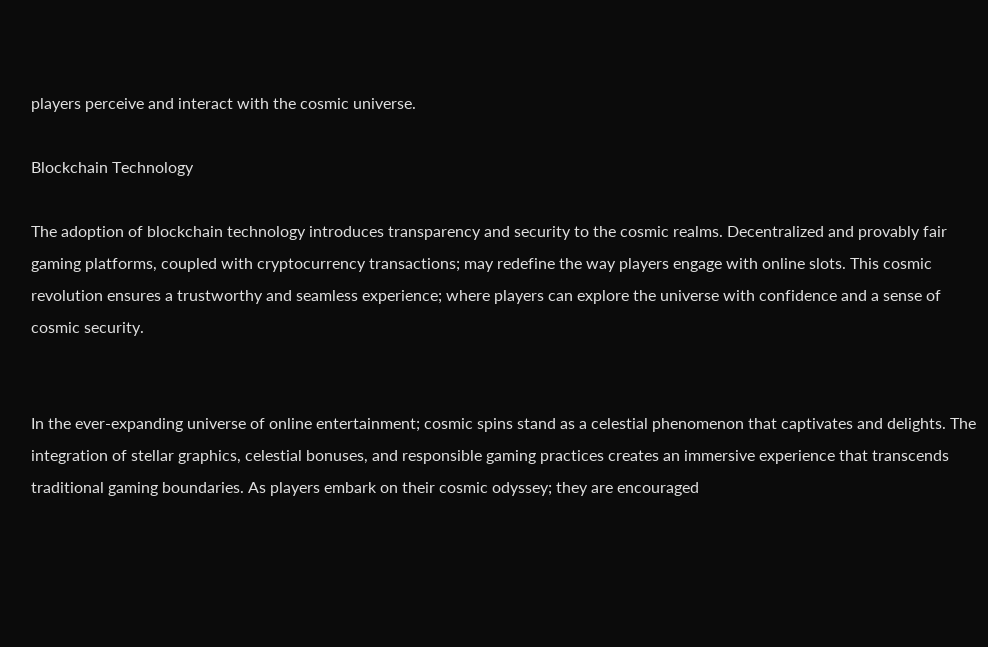players perceive and interact with the cosmic universe.

Blockchain Technology

The adoption of blockchain technology introduces transparency and security to the cosmic realms. Decentralized and provably fair gaming platforms, coupled with cryptocurrency transactions; may redefine the way players engage with online slots. This cosmic revolution ensures a trustworthy and seamless experience; where players can explore the universe with confidence and a sense of cosmic security.


In the ever-expanding universe of online entertainment; cosmic spins stand as a celestial phenomenon that captivates and delights. The integration of stellar graphics, celestial bonuses, and responsible gaming practices creates an immersive experience that transcends traditional gaming boundaries. As players embark on their cosmic odyssey; they are encouraged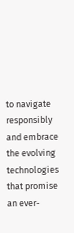to navigate responsibly and embrace the evolving technologies that promise an ever-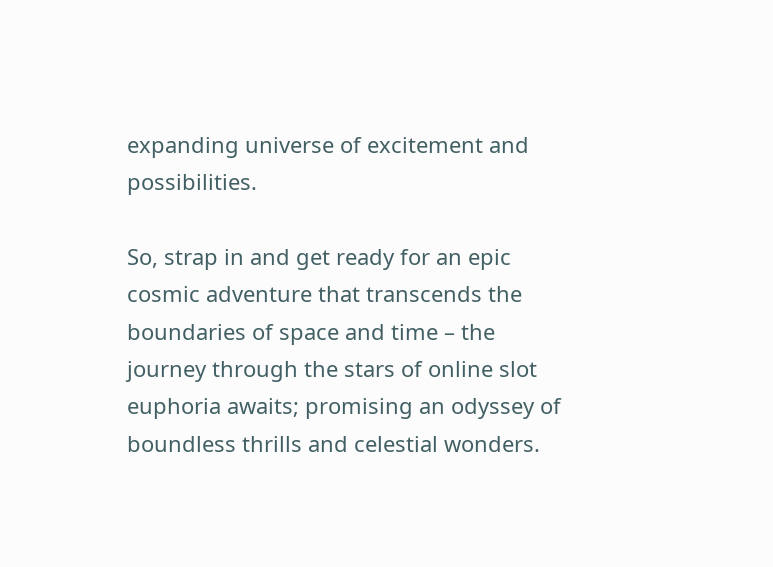expanding universe of excitement and possibilities.

So, strap in and get ready for an epic cosmic adventure that transcends the boundaries of space and time – the journey through the stars of online slot euphoria awaits; promising an odyssey of boundless thrills and celestial wonders.